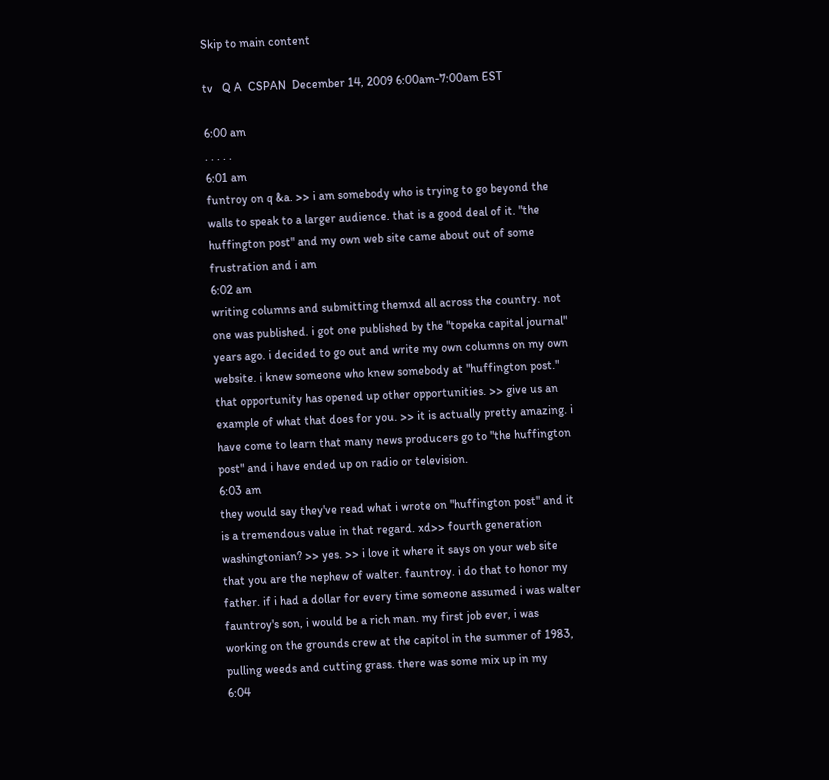Skip to main content

tv   Q A  CSPAN  December 14, 2009 6:00am-7:00am EST

6:00 am
. . . . .
6:01 am
funtroy on q &a. >> i am somebody who is trying to go beyond the walls to speak to a larger audience. that is a good deal of it. "the huffington post" and my own web site came about out of some frustration and i am
6:02 am
writing columns and submitting themxd all across the country. not one was published. i got one published by the "topeka capital journal" years ago. i decided to go out and write my own columns on my own website. i knew someone who knew somebody at "huffington post." that opportunity has opened up other opportunities. >> give us an example of what that does for you. >> it is actually pretty amazing. i have come to learn that many news producers go to "the huffington post" and i have ended up on radio or television.
6:03 am
they would say they've read what i wrote on "huffington post" and it is a tremendous value in that regard. xd>> fourth generation washingtonian? >> yes. >> i love it where it says on your web site that you are the nephew of walter. fauntroy. i do that to honor my father. if i had a dollar for every time someone assumed i was walter fauntroy's son, i would be a rich man. my first job ever, i was working on the grounds crew at the capitol in the summer of 1983, pulling weeds and cutting grass. there was some mix up in my
6:04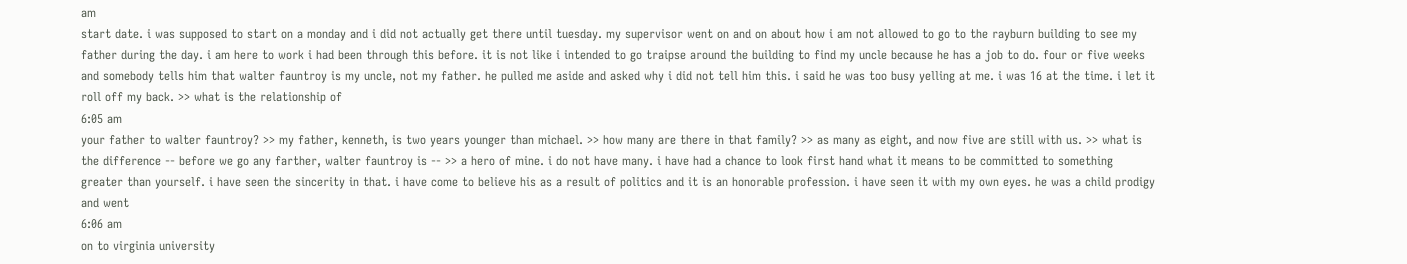am
start date. i was supposed to start on a monday and i did not actually get there until tuesday. my supervisor went on and on about how i am not allowed to go to the rayburn building to see my father during the day. i am here to work i had been through this before. it is not like i intended to go traipse around the building to find my uncle because he has a job to do. four or five weeks and somebody tells him that walter fauntroy is my uncle, not my father. he pulled me aside and asked why i did not tell him this. i said he was too busy yelling at me. i was 16 at the time. i let it roll off my back. >> what is the relationship of
6:05 am
your father to walter fauntroy? >> my father, kenneth, is two years younger than michael. >> how many are there in that family? >> as many as eight, and now five are still with us. >> what is the difference -- before we go any farther, walter fauntroy is -- >> a hero of mine. i do not have many. i have had a chance to look first hand what it means to be committed to something greater than yourself. i have seen the sincerity in that. i have come to believe his as a result of politics and it is an honorable profession. i have seen it with my own eyes. he was a child prodigy and went
6:06 am
on to virginia university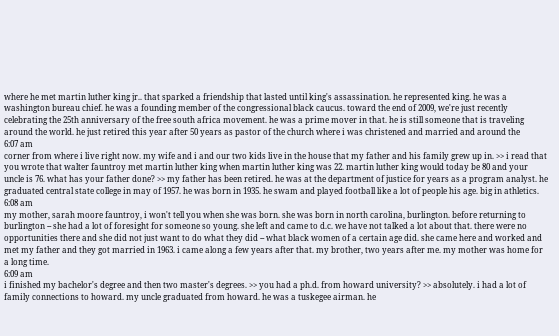where he met martin luther king jr.. that sparked a friendship that lasted until king's assassination. he represented king. he was a washington bureau chief. he was a founding member of the congressional black caucus. toward the end of 2009, we're just recently celebrating the 25th anniversary of the free south africa movement. he was a prime mover in that. he is still someone that is traveling around the world. he just retired this year after 50 years as pastor of the church where i was christened and married and around the
6:07 am
corner from where i live right now. my wife and i and our two kids live in the house that my father and his family grew up in. >> i read that you wrote that walter fauntroy met martin luther king when martin luther king was 22. martin luther king would today be 80 and your uncle is 76. what has your father done? >> my father has been retired. he was at the department of justice for years as a program analyst. he graduated central state college in may of 1957. he was born in 1935. he swam and played football like a lot of people his age. big in athletics.
6:08 am
my mother, sarah moore fauntroy, i won't tell you when she was born. she was born in north carolina, burlington. before returning to burlington -- she had a lot of foresight for someone so young. she left and came to d.c. we have not talked a lot about that. there were no opportunities there and she did not just want to do what they did -- what black women of a certain age did. she came here and worked and met my father and they got married in 1963. i came along a few years after that. my brother, two years after me. my mother was home for a long time.
6:09 am
i finished my bachelor's degree and then two master's degrees. >> you had a ph.d. from howard university? >> absolutely. i had a lot of family connections to howard. my uncle graduated from howard. he was a tuskegee airman. he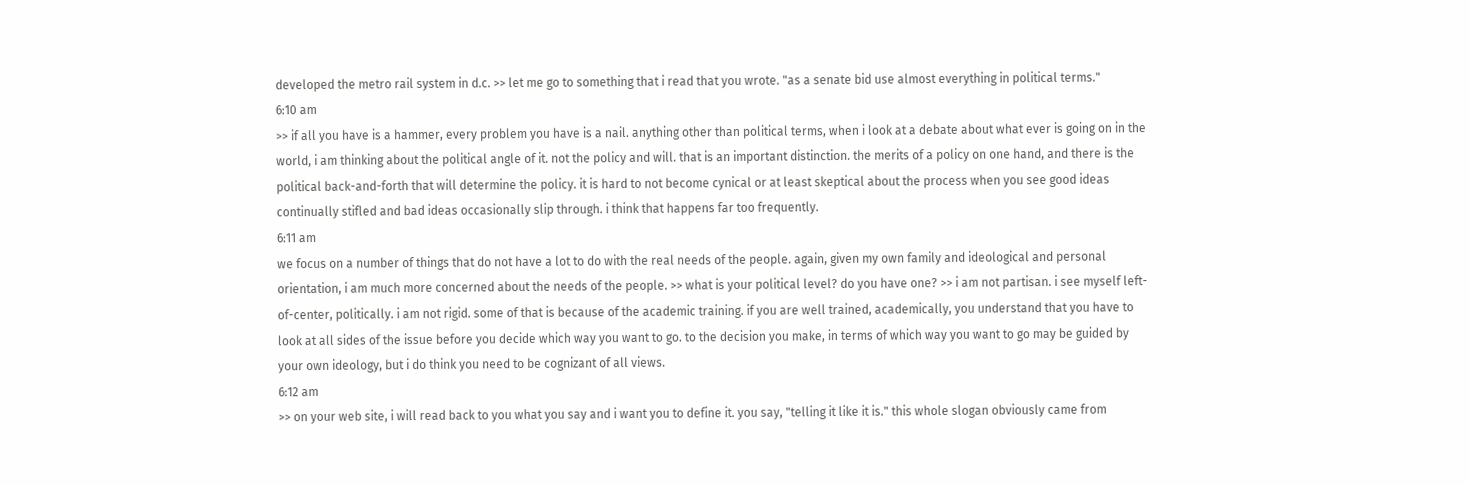developed the metro rail system in d.c. >> let me go to something that i read that you wrote. "as a senate bid use almost everything in political terms."
6:10 am
>> if all you have is a hammer, every problem you have is a nail. anything other than political terms, when i look at a debate about what ever is going on in the world, i am thinking about the political angle of it. not the policy and will. that is an important distinction. the merits of a policy on one hand, and there is the political back-and-forth that will determine the policy. it is hard to not become cynical or at least skeptical about the process when you see good ideas continually stifled and bad ideas occasionally slip through. i think that happens far too frequently.
6:11 am
we focus on a number of things that do not have a lot to do with the real needs of the people. again, given my own family and ideological and personal orientation, i am much more concerned about the needs of the people. >> what is your political level? do you have one? >> i am not partisan. i see myself left-of-center, politically. i am not rigid. some of that is because of the academic training. if you are well trained, academically, you understand that you have to look at all sides of the issue before you decide which way you want to go. to the decision you make, in terms of which way you want to go may be guided by your own ideology, but i do think you need to be cognizant of all views.
6:12 am
>> on your web site, i will read back to you what you say and i want you to define it. you say, "telling it like it is." this whole slogan obviously came from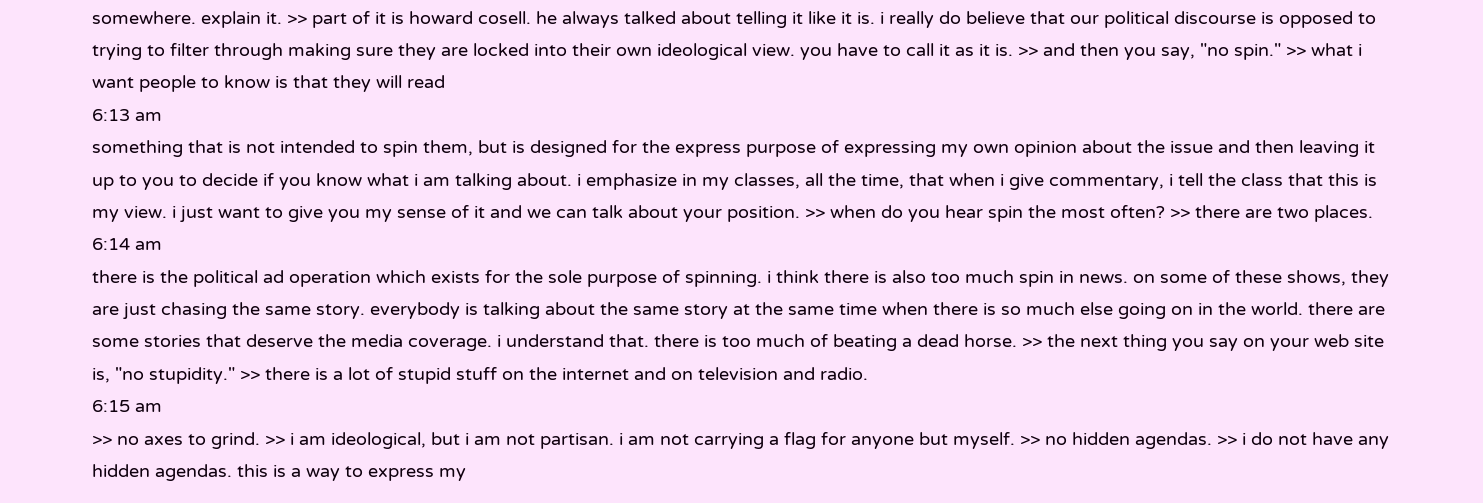somewhere. explain it. >> part of it is howard cosell. he always talked about telling it like it is. i really do believe that our political discourse is opposed to trying to filter through making sure they are locked into their own ideological view. you have to call it as it is. >> and then you say, "no spin." >> what i want people to know is that they will read
6:13 am
something that is not intended to spin them, but is designed for the express purpose of expressing my own opinion about the issue and then leaving it up to you to decide if you know what i am talking about. i emphasize in my classes, all the time, that when i give commentary, i tell the class that this is my view. i just want to give you my sense of it and we can talk about your position. >> when do you hear spin the most often? >> there are two places.
6:14 am
there is the political ad operation which exists for the sole purpose of spinning. i think there is also too much spin in news. on some of these shows, they are just chasing the same story. everybody is talking about the same story at the same time when there is so much else going on in the world. there are some stories that deserve the media coverage. i understand that. there is too much of beating a dead horse. >> the next thing you say on your web site is, "no stupidity." >> there is a lot of stupid stuff on the internet and on television and radio.
6:15 am
>> no axes to grind. >> i am ideological, but i am not partisan. i am not carrying a flag for anyone but myself. >> no hidden agendas. >> i do not have any hidden agendas. this is a way to express my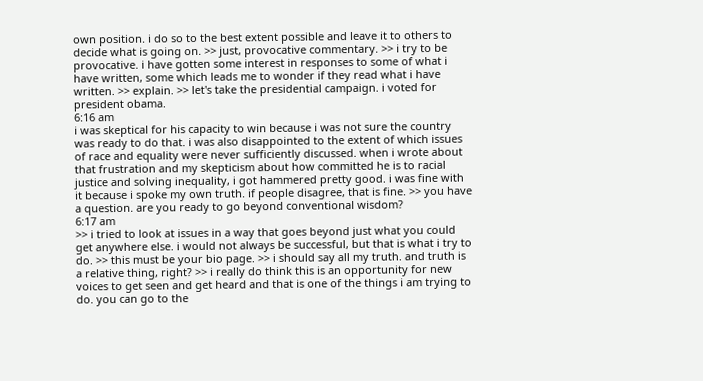own position. i do so to the best extent possible and leave it to others to decide what is going on. >> just, provocative commentary. >> i try to be provocative. i have gotten some interest in responses to some of what i have written, some which leads me to wonder if they read what i have written. >> explain. >> let's take the presidential campaign. i voted for president obama.
6:16 am
i was skeptical for his capacity to win because i was not sure the country was ready to do that. i was also disappointed to the extent of which issues of race and equality were never sufficiently discussed. when i wrote about that frustration and my skepticism about how committed he is to racial justice and solving inequality, i got hammered pretty good. i was fine with it because i spoke my own truth. if people disagree, that is fine. >> you have a question. are you ready to go beyond conventional wisdom?
6:17 am
>> i tried to look at issues in a way that goes beyond just what you could get anywhere else. i would not always be successful, but that is what i try to do. >> this must be your bio page. >> i should say all my truth. and truth is a relative thing, right? >> i really do think this is an opportunity for new voices to get seen and get heard and that is one of the things i am trying to do. you can go to the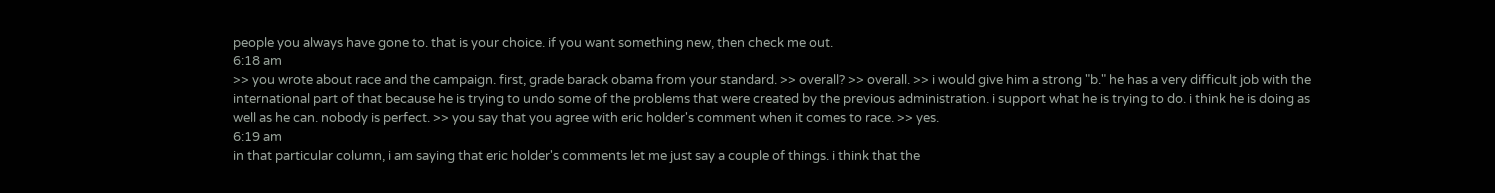people you always have gone to. that is your choice. if you want something new, then check me out.
6:18 am
>> you wrote about race and the campaign. first, grade barack obama from your standard. >> overall? >> overall. >> i would give him a strong "b." he has a very difficult job with the international part of that because he is trying to undo some of the problems that were created by the previous administration. i support what he is trying to do. i think he is doing as well as he can. nobody is perfect. >> you say that you agree with eric holder's comment when it comes to race. >> yes.
6:19 am
in that particular column, i am saying that eric holder's comments let me just say a couple of things. i think that the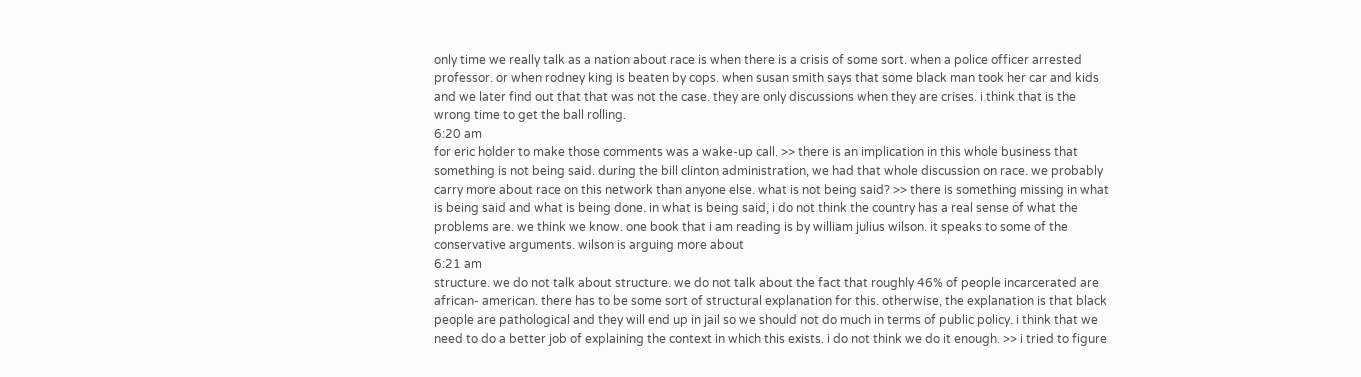only time we really talk as a nation about race is when there is a crisis of some sort. when a police officer arrested professor. or when rodney king is beaten by cops. when susan smith says that some black man took her car and kids and we later find out that that was not the case. they are only discussions when they are crises. i think that is the wrong time to get the ball rolling.
6:20 am
for eric holder to make those comments was a wake-up call. >> there is an implication in this whole business that something is not being said. during the bill clinton administration, we had that whole discussion on race. we probably carry more about race on this network than anyone else. what is not being said? >> there is something missing in what is being said and what is being done. in what is being said, i do not think the country has a real sense of what the problems are. we think we know. one book that i am reading is by william julius wilson. it speaks to some of the conservative arguments. wilson is arguing more about
6:21 am
structure. we do not talk about structure. we do not talk about the fact that roughly 46% of people incarcerated are african- american. there has to be some sort of structural explanation for this. otherwise, the explanation is that black people are pathological and they will end up in jail so we should not do much in terms of public policy. i think that we need to do a better job of explaining the context in which this exists. i do not think we do it enough. >> i tried to figure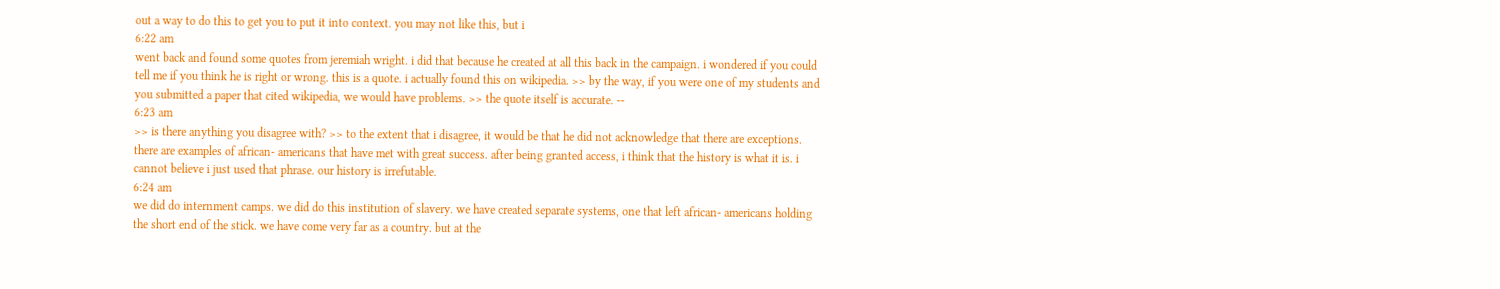out a way to do this to get you to put it into context. you may not like this, but i
6:22 am
went back and found some quotes from jeremiah wright. i did that because he created at all this back in the campaign. i wondered if you could tell me if you think he is right or wrong. this is a quote. i actually found this on wikipedia. >> by the way, if you were one of my students and you submitted a paper that cited wikipedia, we would have problems. >> the quote itself is accurate. --
6:23 am
>> is there anything you disagree with? >> to the extent that i disagree, it would be that he did not acknowledge that there are exceptions. there are examples of african- americans that have met with great success. after being granted access, i think that the history is what it is. i cannot believe i just used that phrase. our history is irrefutable.
6:24 am
we did do internment camps. we did do this institution of slavery. we have created separate systems, one that left african- americans holding the short end of the stick. we have come very far as a country. but at the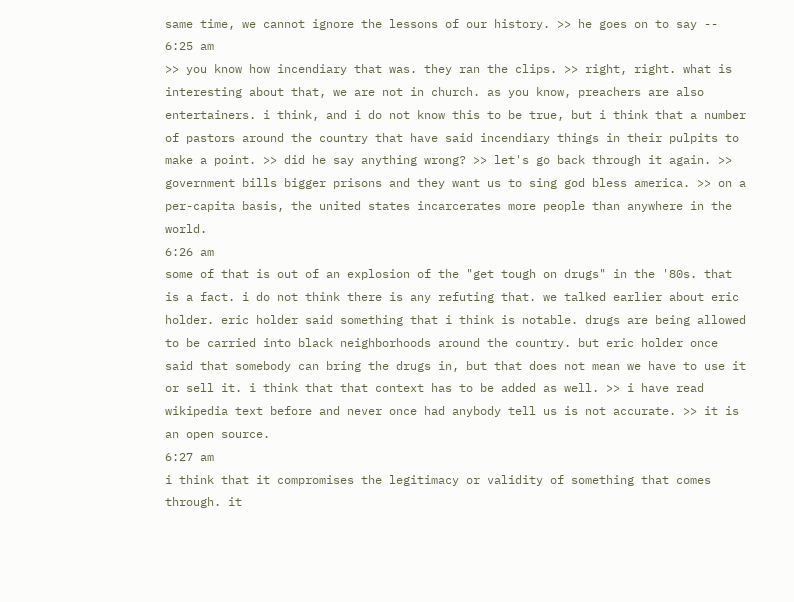same time, we cannot ignore the lessons of our history. >> he goes on to say --
6:25 am
>> you know how incendiary that was. they ran the clips. >> right, right. what is interesting about that, we are not in church. as you know, preachers are also entertainers. i think, and i do not know this to be true, but i think that a number of pastors around the country that have said incendiary things in their pulpits to make a point. >> did he say anything wrong? >> let's go back through it again. >> government bills bigger prisons and they want us to sing god bless america. >> on a per-capita basis, the united states incarcerates more people than anywhere in the world.
6:26 am
some of that is out of an explosion of the "get tough on drugs" in the '80s. that is a fact. i do not think there is any refuting that. we talked earlier about eric holder. eric holder said something that i think is notable. drugs are being allowed to be carried into black neighborhoods around the country. but eric holder once said that somebody can bring the drugs in, but that does not mean we have to use it or sell it. i think that that context has to be added as well. >> i have read wikipedia text before and never once had anybody tell us is not accurate. >> it is an open source.
6:27 am
i think that it compromises the legitimacy or validity of something that comes through. it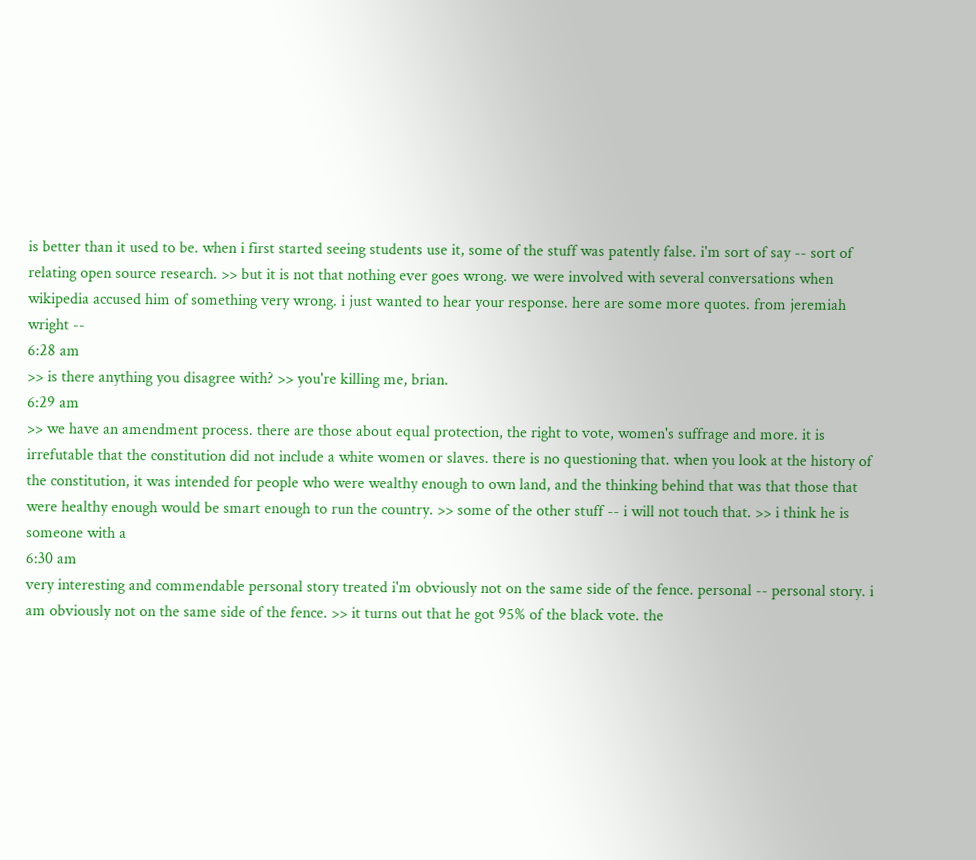is better than it used to be. when i first started seeing students use it, some of the stuff was patently false. i'm sort of say -- sort of relating open source research. >> but it is not that nothing ever goes wrong. we were involved with several conversations when wikipedia accused him of something very wrong. i just wanted to hear your response. here are some more quotes. from jeremiah wright --
6:28 am
>> is there anything you disagree with? >> you're killing me, brian.
6:29 am
>> we have an amendment process. there are those about equal protection, the right to vote, women's suffrage and more. it is irrefutable that the constitution did not include a white women or slaves. there is no questioning that. when you look at the history of the constitution, it was intended for people who were wealthy enough to own land, and the thinking behind that was that those that were healthy enough would be smart enough to run the country. >> some of the other stuff -- i will not touch that. >> i think he is someone with a
6:30 am
very interesting and commendable personal story treated i'm obviously not on the same side of the fence. personal -- personal story. i am obviously not on the same side of the fence. >> it turns out that he got 95% of the black vote. the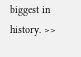biggest in history. >>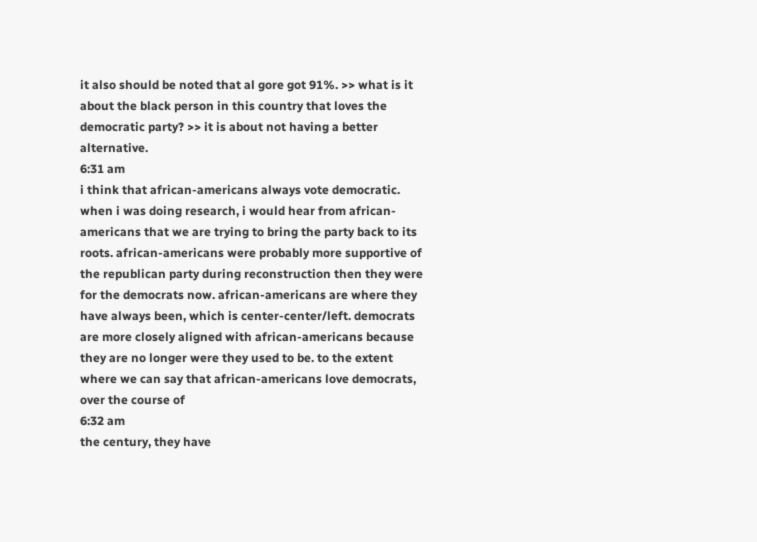it also should be noted that al gore got 91%. >> what is it about the black person in this country that loves the democratic party? >> it is about not having a better alternative.
6:31 am
i think that african-americans always vote democratic. when i was doing research, i would hear from african- americans that we are trying to bring the party back to its roots. african-americans were probably more supportive of the republican party during reconstruction then they were for the democrats now. african-americans are where they have always been, which is center-center/left. democrats are more closely aligned with african-americans because they are no longer were they used to be. to the extent where we can say that african-americans love democrats, over the course of
6:32 am
the century, they have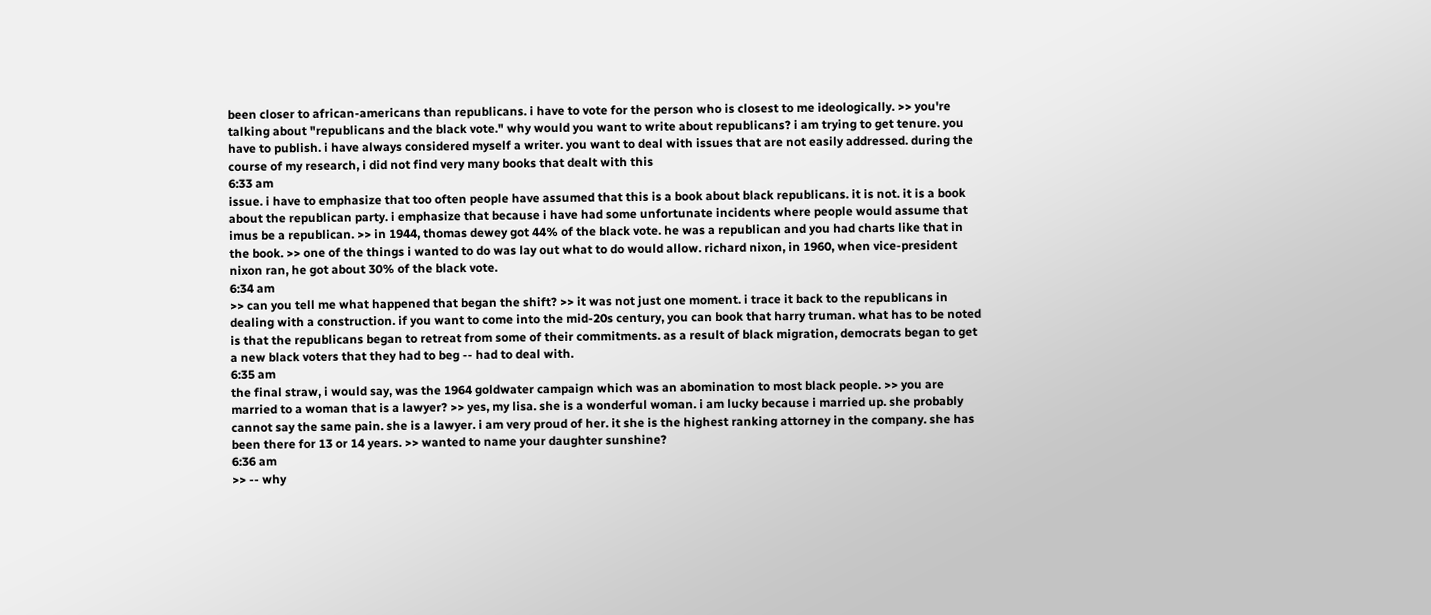been closer to african-americans than republicans. i have to vote for the person who is closest to me ideologically. >> you're talking about "republicans and the black vote." why would you want to write about republicans? i am trying to get tenure. you have to publish. i have always considered myself a writer. you want to deal with issues that are not easily addressed. during the course of my research, i did not find very many books that dealt with this
6:33 am
issue. i have to emphasize that too often people have assumed that this is a book about black republicans. it is not. it is a book about the republican party. i emphasize that because i have had some unfortunate incidents where people would assume that imus be a republican. >> in 1944, thomas dewey got 44% of the black vote. he was a republican and you had charts like that in the book. >> one of the things i wanted to do was lay out what to do would allow. richard nixon, in 1960, when vice-president nixon ran, he got about 30% of the black vote.
6:34 am
>> can you tell me what happened that began the shift? >> it was not just one moment. i trace it back to the republicans in dealing with a construction. if you want to come into the mid-20s century, you can book that harry truman. what has to be noted is that the republicans began to retreat from some of their commitments. as a result of black migration, democrats began to get a new black voters that they had to beg -- had to deal with.
6:35 am
the final straw, i would say, was the 1964 goldwater campaign which was an abomination to most black people. >> you are married to a woman that is a lawyer? >> yes, my lisa. she is a wonderful woman. i am lucky because i married up. she probably cannot say the same pain. she is a lawyer. i am very proud of her. it she is the highest ranking attorney in the company. she has been there for 13 or 14 years. >> wanted to name your daughter sunshine?
6:36 am
>> -- why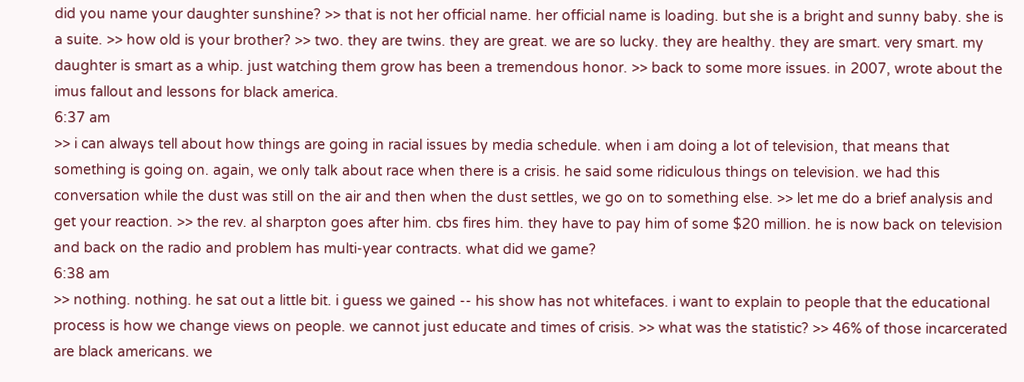did you name your daughter sunshine? >> that is not her official name. her official name is loading. but she is a bright and sunny baby. she is a suite. >> how old is your brother? >> two. they are twins. they are great. we are so lucky. they are healthy. they are smart. very smart. my daughter is smart as a whip. just watching them grow has been a tremendous honor. >> back to some more issues. in 2007, wrote about the imus fallout and lessons for black america.
6:37 am
>> i can always tell about how things are going in racial issues by media schedule. when i am doing a lot of television, that means that something is going on. again, we only talk about race when there is a crisis. he said some ridiculous things on television. we had this conversation while the dust was still on the air and then when the dust settles, we go on to something else. >> let me do a brief analysis and get your reaction. >> the rev. al sharpton goes after him. cbs fires him. they have to pay him of some $20 million. he is now back on television and back on the radio and problem has multi-year contracts. what did we game?
6:38 am
>> nothing. nothing. he sat out a little bit. i guess we gained -- his show has not whitefaces. i want to explain to people that the educational process is how we change views on people. we cannot just educate and times of crisis. >> what was the statistic? >> 46% of those incarcerated are black americans. we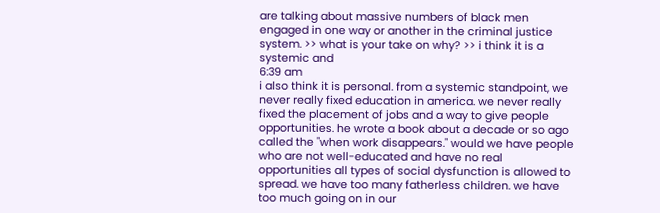are talking about massive numbers of black men engaged in one way or another in the criminal justice system. >> what is your take on why? >> i think it is a systemic and
6:39 am
i also think it is personal. from a systemic standpoint, we never really fixed education in america. we never really fixed the placement of jobs and a way to give people opportunities. he wrote a book about a decade or so ago called the "when work disappears." would we have people who are not well-educated and have no real opportunities all types of social dysfunction is allowed to spread. we have too many fatherless children. we have too much going on in our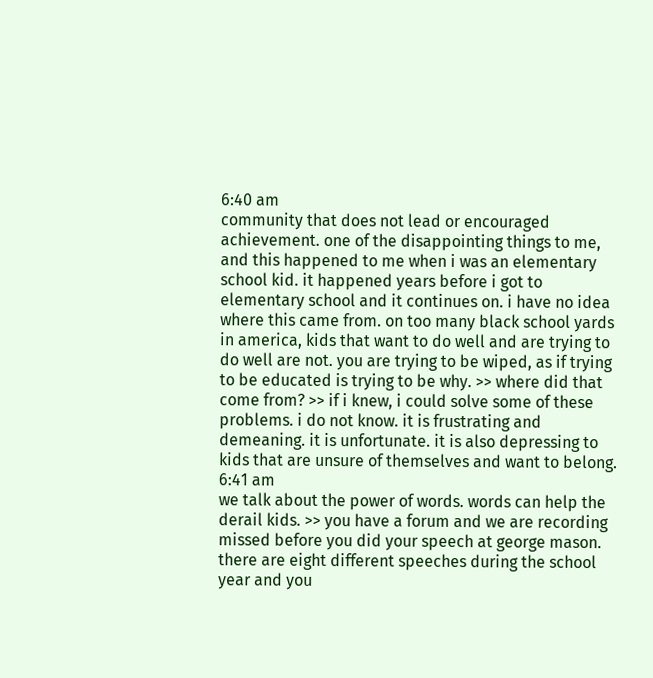6:40 am
community that does not lead or encouraged achievement. one of the disappointing things to me, and this happened to me when i was an elementary school kid. it happened years before i got to elementary school and it continues on. i have no idea where this came from. on too many black school yards in america, kids that want to do well and are trying to do well are not. you are trying to be wiped, as if trying to be educated is trying to be why. >> where did that come from? >> if i knew, i could solve some of these problems. i do not know. it is frustrating and demeaning. it is unfortunate. it is also depressing to kids that are unsure of themselves and want to belong.
6:41 am
we talk about the power of words. words can help the derail kids. >> you have a forum and we are recording missed before you did your speech at george mason. there are eight different speeches during the school year and you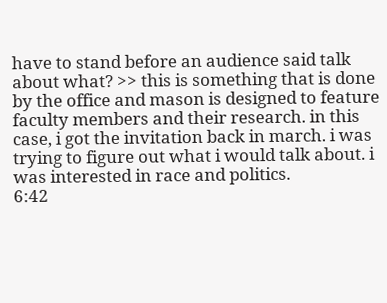have to stand before an audience said talk about what? >> this is something that is done by the office and mason is designed to feature faculty members and their research. in this case, i got the invitation back in march. i was trying to figure out what i would talk about. i was interested in race and politics.
6:42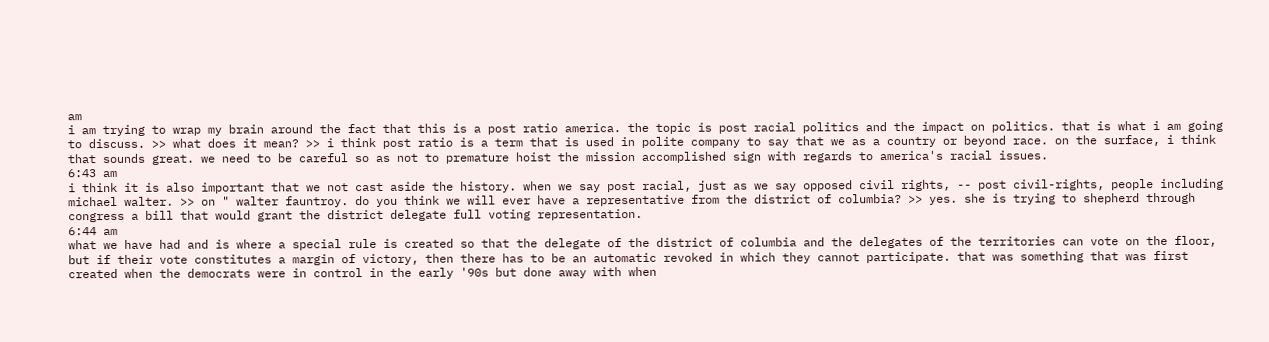am
i am trying to wrap my brain around the fact that this is a post ratio america. the topic is post racial politics and the impact on politics. that is what i am going to discuss. >> what does it mean? >> i think post ratio is a term that is used in polite company to say that we as a country or beyond race. on the surface, i think that sounds great. we need to be careful so as not to premature hoist the mission accomplished sign with regards to america's racial issues.
6:43 am
i think it is also important that we not cast aside the history. when we say post racial, just as we say opposed civil rights, -- post civil-rights, people including michael walter. >> on " walter fauntroy. do you think we will ever have a representative from the district of columbia? >> yes. she is trying to shepherd through congress a bill that would grant the district delegate full voting representation.
6:44 am
what we have had and is where a special rule is created so that the delegate of the district of columbia and the delegates of the territories can vote on the floor, but if their vote constitutes a margin of victory, then there has to be an automatic revoked in which they cannot participate. that was something that was first created when the democrats were in control in the early '90s but done away with when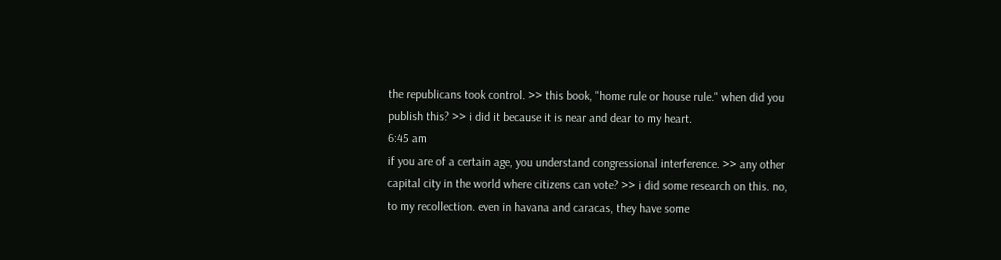the republicans took control. >> this book, "home rule or house rule." when did you publish this? >> i did it because it is near and dear to my heart.
6:45 am
if you are of a certain age, you understand congressional interference. >> any other capital city in the world where citizens can vote? >> i did some research on this. no, to my recollection. even in havana and caracas, they have some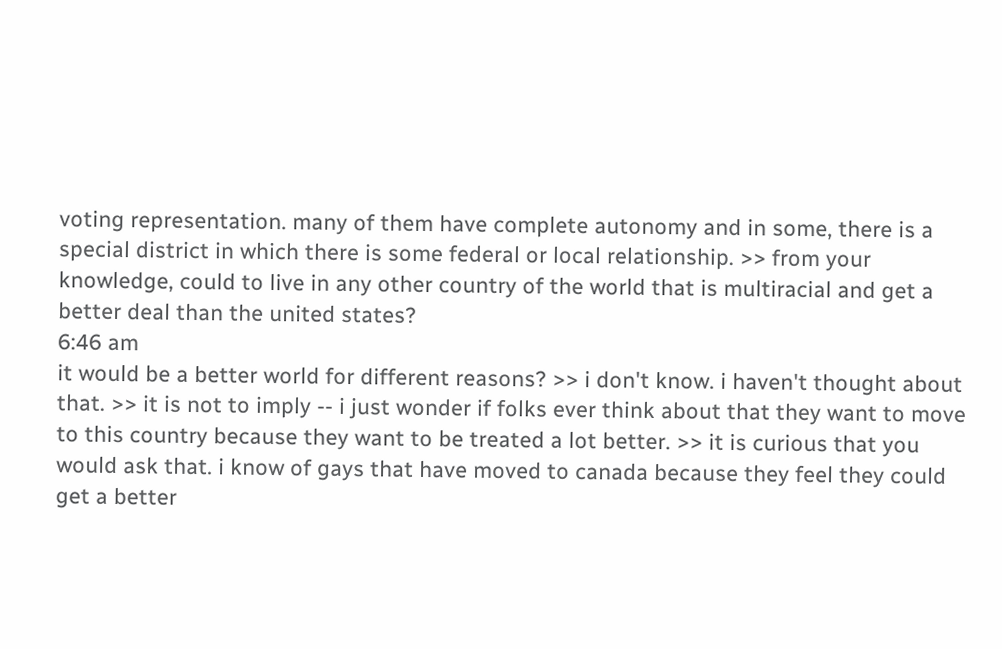voting representation. many of them have complete autonomy and in some, there is a special district in which there is some federal or local relationship. >> from your knowledge, could to live in any other country of the world that is multiracial and get a better deal than the united states?
6:46 am
it would be a better world for different reasons? >> i don't know. i haven't thought about that. >> it is not to imply -- i just wonder if folks ever think about that they want to move to this country because they want to be treated a lot better. >> it is curious that you would ask that. i know of gays that have moved to canada because they feel they could get a better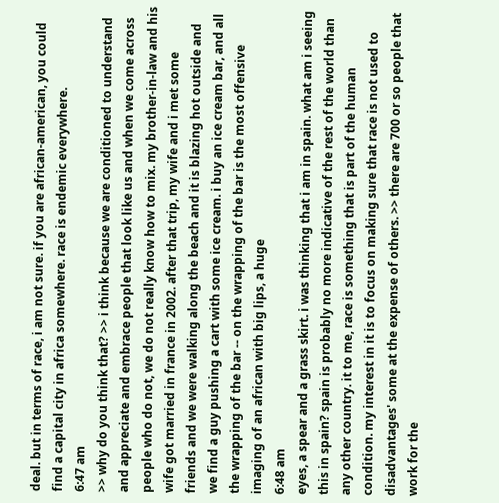deal. but in terms of race, i am not sure. if you are african-american, you could find a capital city in africa somewhere. race is endemic everywhere.
6:47 am
>> why do you think that? >> i think because we are conditioned to understand and appreciate and embrace people that look like us and when we come across people who do not, we do not really know how to mix. my brother-in-law and his wife got married in france in 2002. after that trip, my wife and i met some friends and we were walking along the beach and it is blazing hot outside and we find a guy pushing a cart with some ice cream. i buy an ice cream bar, and all the wrapping of the bar -- on the wrapping of the bar is the most offensive imaging of an african with big lips, a huge
6:48 am
eyes, a spear and a grass skirt. i was thinking that i am in spain. what am i seeing this in spain? spain is probably no more indicative of the rest of the world than any other country. it to me, race is something that is part of the human condition. my interest in it is to focus on making sure that race is not used to disadvantages' some at the expense of others. >> there are 700 or so people that work for the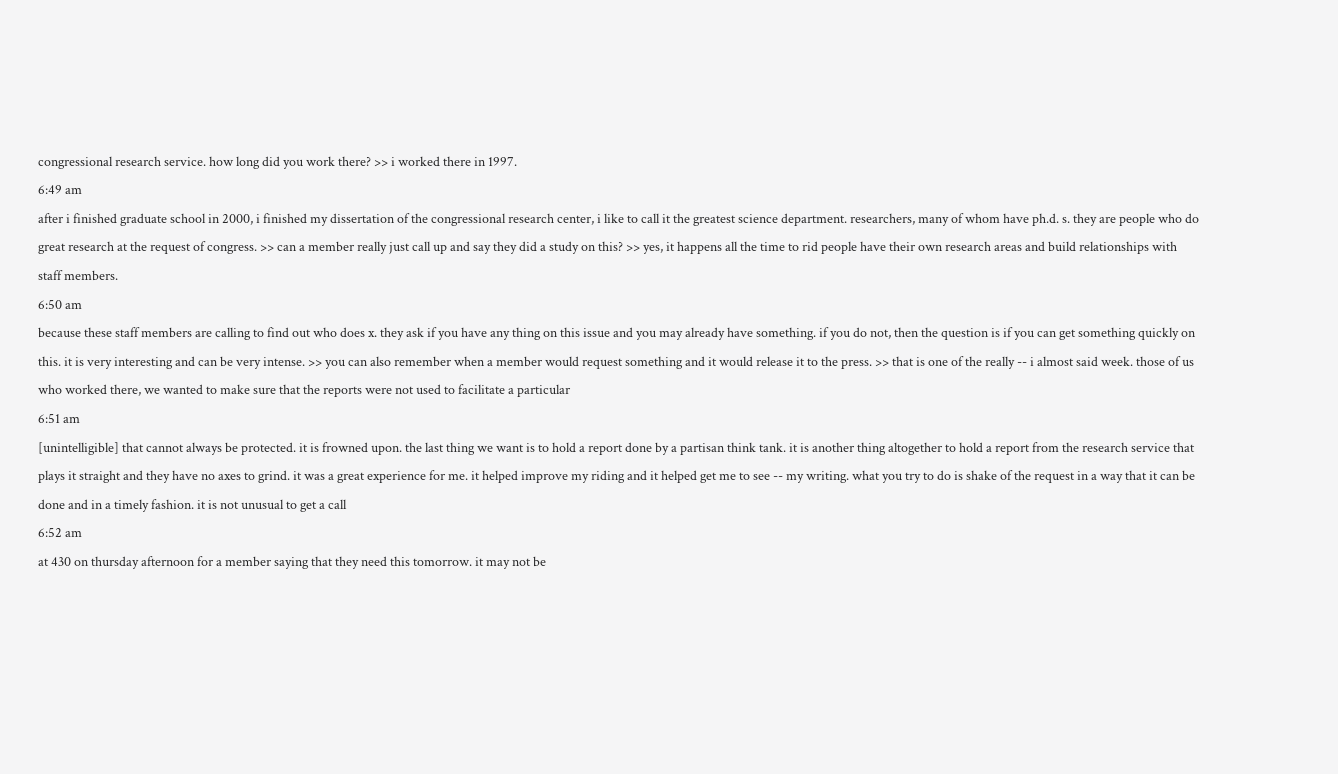congressional research service. how long did you work there? >> i worked there in 1997.
6:49 am
after i finished graduate school in 2000, i finished my dissertation of the congressional research center, i like to call it the greatest science department. researchers, many of whom have ph.d. s. they are people who do great research at the request of congress. >> can a member really just call up and say they did a study on this? >> yes, it happens all the time to rid people have their own research areas and build relationships with staff members.
6:50 am
because these staff members are calling to find out who does x. they ask if you have any thing on this issue and you may already have something. if you do not, then the question is if you can get something quickly on this. it is very interesting and can be very intense. >> you can also remember when a member would request something and it would release it to the press. >> that is one of the really -- i almost said week. those of us who worked there, we wanted to make sure that the reports were not used to facilitate a particular
6:51 am
[unintelligible] that cannot always be protected. it is frowned upon. the last thing we want is to hold a report done by a partisan think tank. it is another thing altogether to hold a report from the research service that plays it straight and they have no axes to grind. it was a great experience for me. it helped improve my riding and it helped get me to see -- my writing. what you try to do is shake of the request in a way that it can be done and in a timely fashion. it is not unusual to get a call
6:52 am
at 430 on thursday afternoon for a member saying that they need this tomorrow. it may not be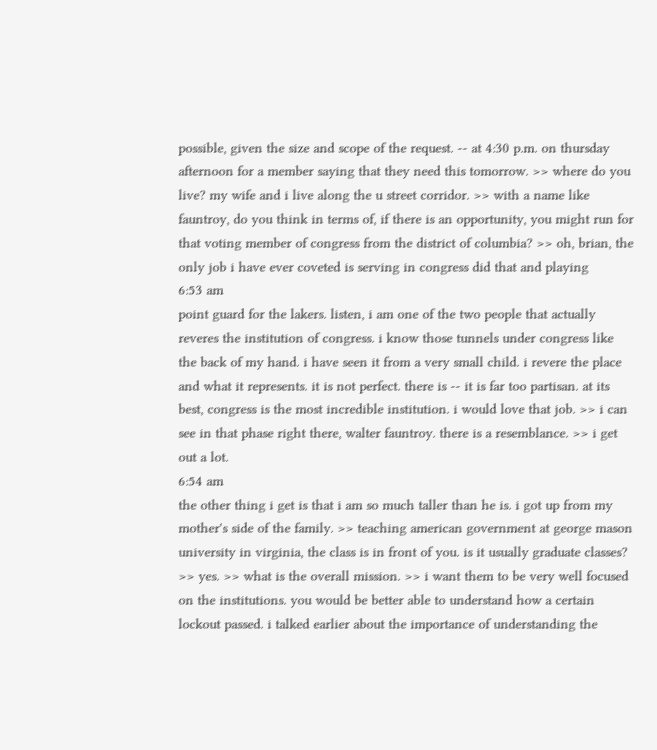possible, given the size and scope of the request. -- at 4:30 p.m. on thursday afternoon for a member saying that they need this tomorrow. >> where do you live? my wife and i live along the u street corridor. >> with a name like fauntroy, do you think in terms of, if there is an opportunity, you might run for that voting member of congress from the district of columbia? >> oh, brian, the only job i have ever coveted is serving in congress did that and playing
6:53 am
point guard for the lakers. listen, i am one of the two people that actually reveres the institution of congress. i know those tunnels under congress like the back of my hand. i have seen it from a very small child. i revere the place and what it represents. it is not perfect. there is -- it is far too partisan. at its best, congress is the most incredible institution. i would love that job. >> i can see in that phase right there, walter fauntroy. there is a resemblance. >> i get out a lot.
6:54 am
the other thing i get is that i am so much taller than he is. i got up from my mother's side of the family. >> teaching american government at george mason university in virginia, the class is in front of you. is it usually graduate classes? >> yes. >> what is the overall mission. >> i want them to be very well focused on the institutions. you would be better able to understand how a certain lockout passed. i talked earlier about the importance of understanding the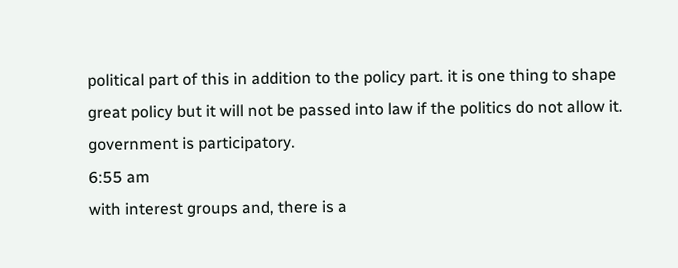political part of this in addition to the policy part. it is one thing to shape great policy but it will not be passed into law if the politics do not allow it. government is participatory.
6:55 am
with interest groups and, there is a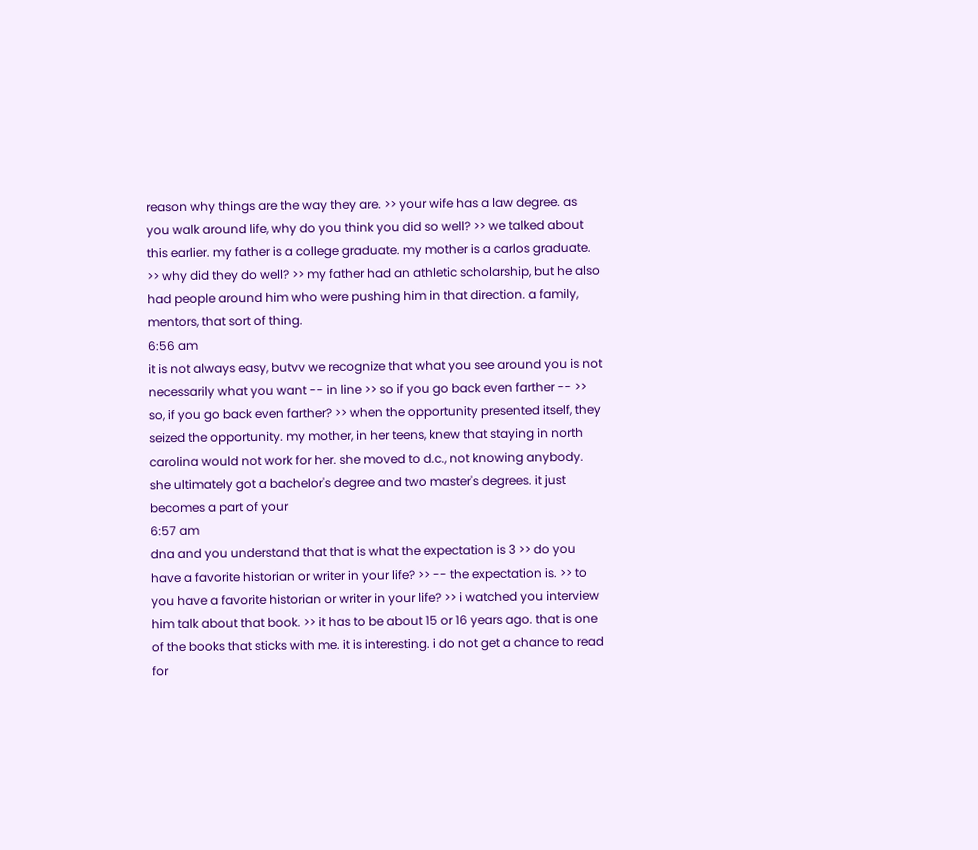reason why things are the way they are. >> your wife has a law degree. as you walk around life, why do you think you did so well? >> we talked about this earlier. my father is a college graduate. my mother is a carlos graduate. >> why did they do well? >> my father had an athletic scholarship, but he also had people around him who were pushing him in that direction. a family, mentors, that sort of thing.
6:56 am
it is not always easy, butvv we recognize that what you see around you is not necessarily what you want -- in line >> so if you go back even farther -- >> so, if you go back even farther? >> when the opportunity presented itself, they seized the opportunity. my mother, in her teens, knew that staying in north carolina would not work for her. she moved to d.c., not knowing anybody. she ultimately got a bachelor's degree and two master's degrees. it just becomes a part of your
6:57 am
dna and you understand that that is what the expectation is 3 >> do you have a favorite historian or writer in your life? >> -- the expectation is. >> to you have a favorite historian or writer in your life? >> i watched you interview him talk about that book. >> it has to be about 15 or 16 years ago. that is one of the books that sticks with me. it is interesting. i do not get a chance to read for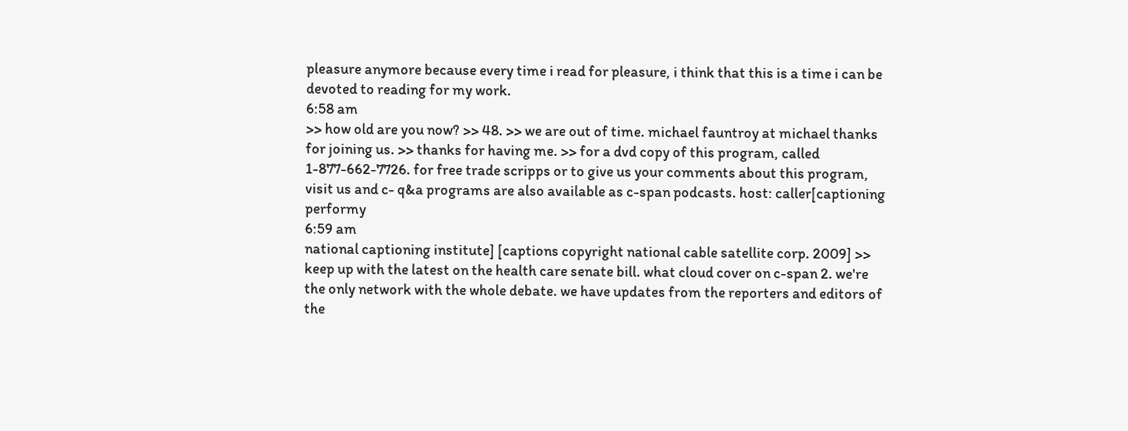pleasure anymore because every time i read for pleasure, i think that this is a time i can be devoted to reading for my work.
6:58 am
>> how old are you now? >> 48. >> we are out of time. michael fauntroy at michael thanks for joining us. >> thanks for having me. >> for a dvd copy of this program, called 1-877-662-7726. for free trade scripps or to give us your comments about this program, visit us and c- q&a programs are also available as c-span podcasts. host: caller[captioning performy
6:59 am
national captioning institute] [captions copyright national cable satellite corp. 2009] >> keep up with the latest on the health care senate bill. what cloud cover on c-span 2. we're the only network with the whole debate. we have updates from the reporters and editors of the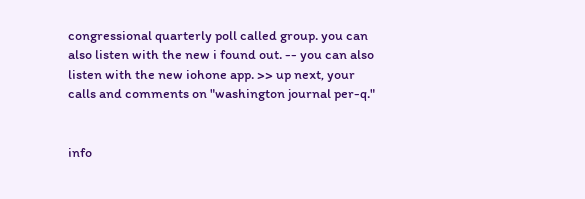congressional quarterly poll called group. you can also listen with the new i found out. -- you can also listen with the new iohone app. >> up next, your calls and comments on "washington journal per-q."


info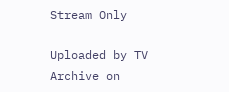Stream Only

Uploaded by TV Archive on